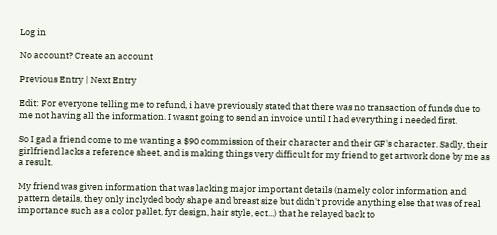Log in

No account? Create an account

Previous Entry | Next Entry

Edit: For everyone telling me to refund, i have previously stated that there was no transaction of funds due to me not having all the information. I wasnt going to send an invoice until I had everything i needed first.

So I gad a friend come to me wanting a $90 commission of their character and their GF's character. Sadly, their girlfriend lacks a reference sheet, and is making things very difficult for my friend to get artwork done by me as a result.

My friend was given information that was lacking major important details (namely color information and pattern details, they only inclyded body shape and breast size but didn't provide anything else that was of real importance such as a color pallet, fyr design, hair style, ect...) that he relayed back to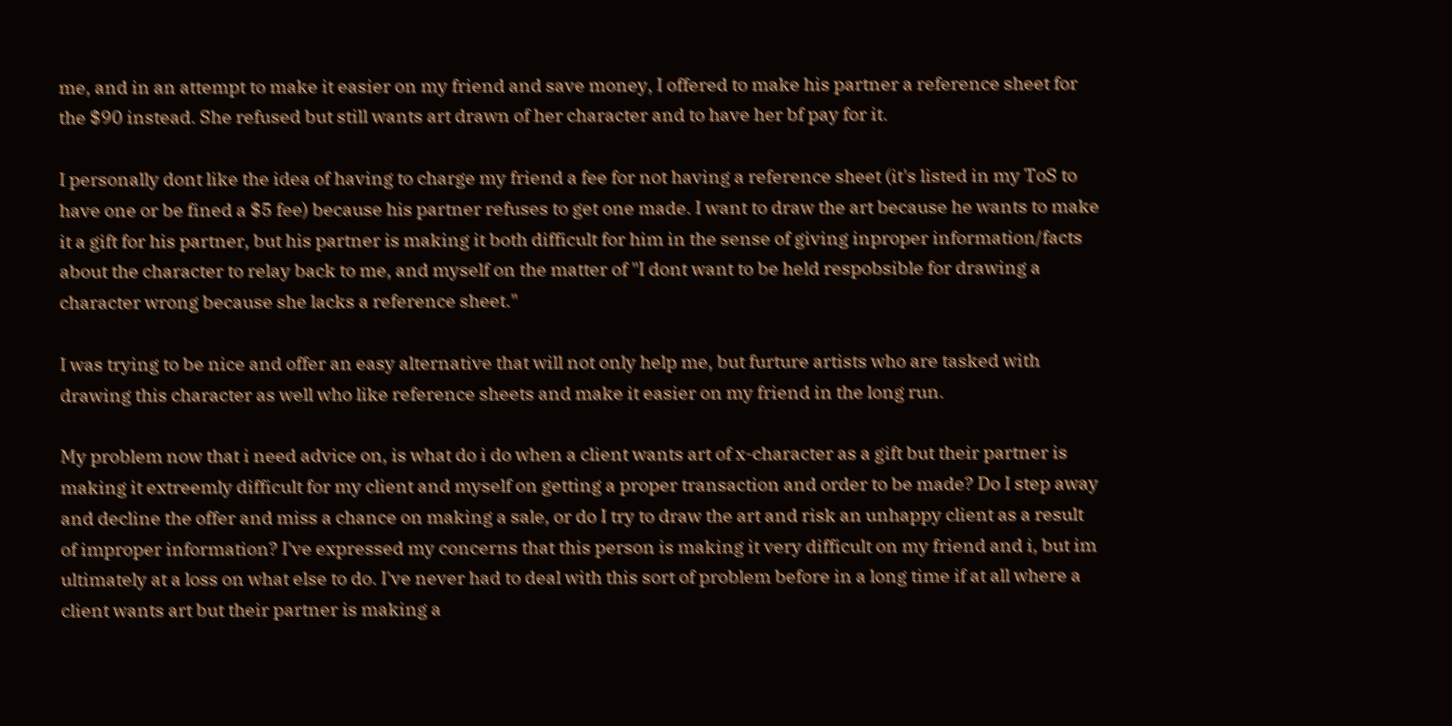me, and in an attempt to make it easier on my friend and save money, I offered to make his partner a reference sheet for the $90 instead. She refused but still wants art drawn of her character and to have her bf pay for it.

I personally dont like the idea of having to charge my friend a fee for not having a reference sheet (it's listed in my ToS to have one or be fined a $5 fee) because his partner refuses to get one made. I want to draw the art because he wants to make it a gift for his partner, but his partner is making it both difficult for him in the sense of giving inproper information/facts about the character to relay back to me, and myself on the matter of "I dont want to be held respobsible for drawing a character wrong because she lacks a reference sheet."

I was trying to be nice and offer an easy alternative that will not only help me, but furture artists who are tasked with drawing this character as well who like reference sheets and make it easier on my friend in the long run.

My problem now that i need advice on, is what do i do when a client wants art of x-character as a gift but their partner is making it extreemly difficult for my client and myself on getting a proper transaction and order to be made? Do I step away and decline the offer and miss a chance on making a sale, or do I try to draw the art and risk an unhappy client as a result of improper information? I've expressed my concerns that this person is making it very difficult on my friend and i, but im ultimately at a loss on what else to do. I've never had to deal with this sort of problem before in a long time if at all where a client wants art but their partner is making a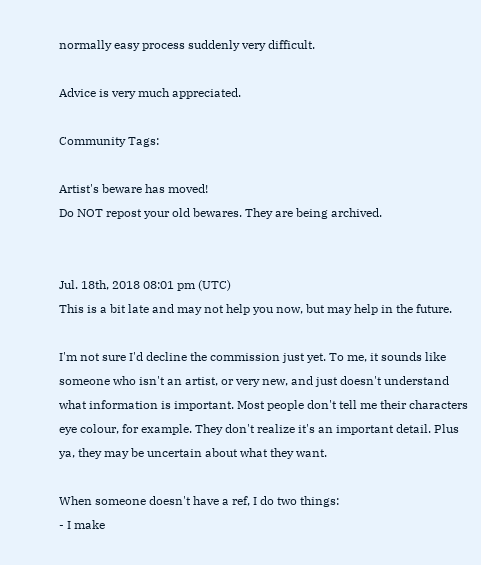normally easy process suddenly very difficult.

Advice is very much appreciated.

Community Tags:

Artist's beware has moved!
Do NOT repost your old bewares. They are being archived.


Jul. 18th, 2018 08:01 pm (UTC)
This is a bit late and may not help you now, but may help in the future.

I'm not sure I'd decline the commission just yet. To me, it sounds like someone who isn't an artist, or very new, and just doesn't understand what information is important. Most people don't tell me their characters eye colour, for example. They don't realize it's an important detail. Plus ya, they may be uncertain about what they want.

When someone doesn't have a ref, I do two things:
- I make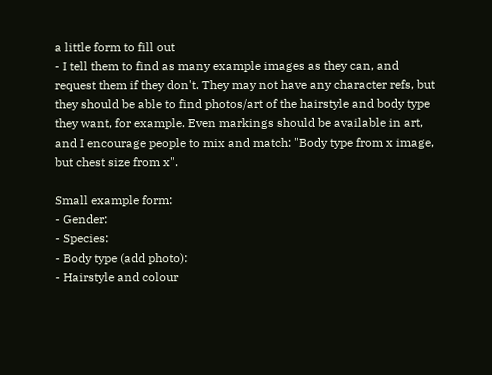a little form to fill out
- I tell them to find as many example images as they can, and request them if they don't. They may not have any character refs, but they should be able to find photos/art of the hairstyle and body type they want, for example. Even markings should be available in art, and I encourage people to mix and match: "Body type from x image, but chest size from x".

Small example form:
- Gender:
- Species:
- Body type (add photo):
- Hairstyle and colour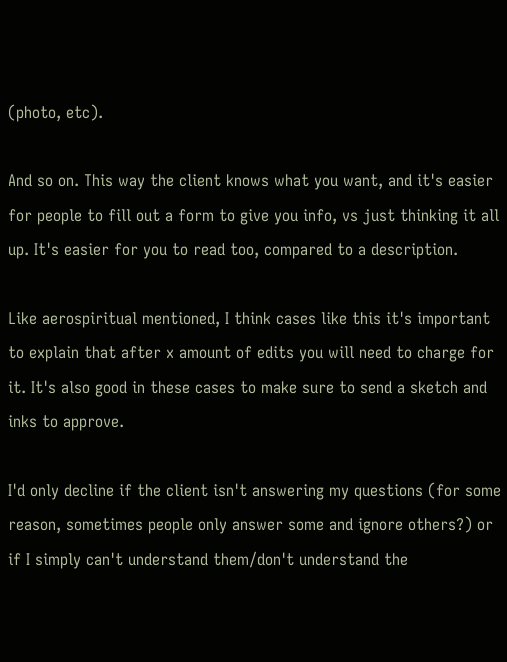(photo, etc).

And so on. This way the client knows what you want, and it's easier for people to fill out a form to give you info, vs just thinking it all up. It's easier for you to read too, compared to a description.

Like aerospiritual mentioned, I think cases like this it's important to explain that after x amount of edits you will need to charge for it. It's also good in these cases to make sure to send a sketch and inks to approve.

I'd only decline if the client isn't answering my questions (for some reason, sometimes people only answer some and ignore others?) or if I simply can't understand them/don't understand the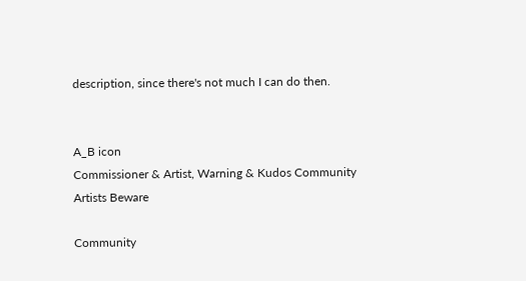description, since there's not much I can do then.


A_B icon
Commissioner & Artist, Warning & Kudos Community
Artists Beware

Community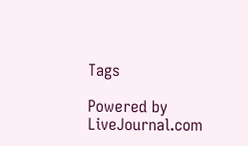Tags

Powered by LiveJournal.com